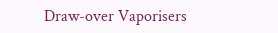Draw-over Vaporisers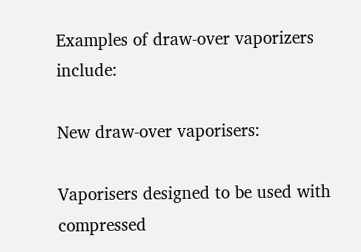Examples of draw-over vaporizers include:

New draw-over vaporisers:

Vaporisers designed to be used with compressed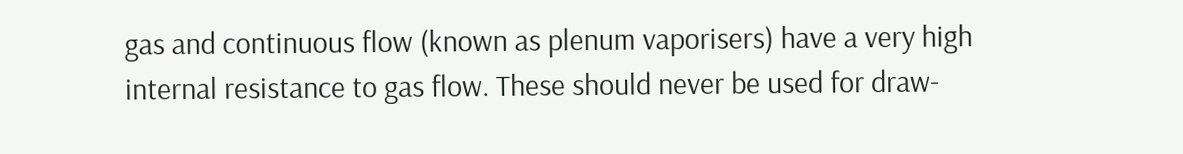gas and continuous flow (known as plenum vaporisers) have a very high internal resistance to gas flow. These should never be used for draw-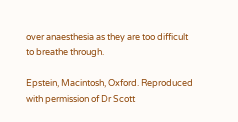over anaesthesia as they are too difficult to breathe through.

Epstein, Macintosh, Oxford. Reproduced with permission of Dr Scott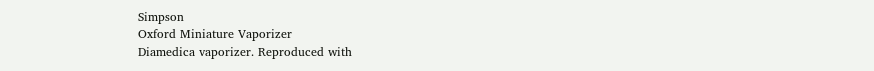Simpson
Oxford Miniature Vaporizer
Diamedica vaporizer. Reproduced with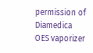permission of Diamedica
OES vaporizer